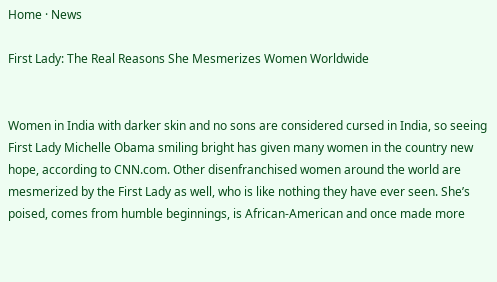Home · News

First Lady: The Real Reasons She Mesmerizes Women Worldwide


Women in India with darker skin and no sons are considered cursed in India, so seeing First Lady Michelle Obama smiling bright has given many women in the country new hope, according to CNN.com. Other disenfranchised women around the world are mesmerized by the First Lady as well, who is like nothing they have ever seen. She’s poised, comes from humble beginnings, is African-American and once made more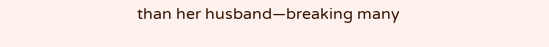than her husband—breaking many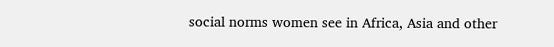social norms women see in Africa, Asia and other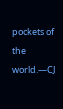pockets of the world.—CJ